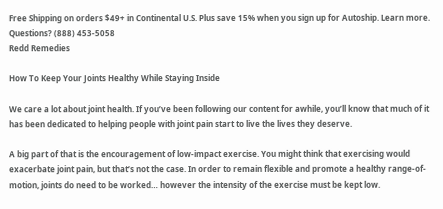Free Shipping on orders $49+ in Continental U.S. Plus save 15% when you sign up for Autoship. Learn more.
Questions? (888) 453-5058
Redd Remedies

How To Keep Your Joints Healthy While Staying Inside

We care a lot about joint health. If you’ve been following our content for awhile, you’ll know that much of it has been dedicated to helping people with joint pain start to live the lives they deserve.

A big part of that is the encouragement of low-impact exercise. You might think that exercising would exacerbate joint pain, but that’s not the case. In order to remain flexible and promote a healthy range-of-motion, joints do need to be worked… however the intensity of the exercise must be kept low.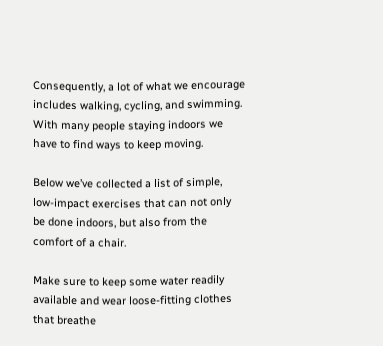Consequently, a lot of what we encourage includes walking, cycling, and swimming. With many people staying indoors we have to find ways to keep moving.

Below we’ve collected a list of simple, low-impact exercises that can not only be done indoors, but also from the comfort of a chair.

Make sure to keep some water readily available and wear loose-fitting clothes that breathe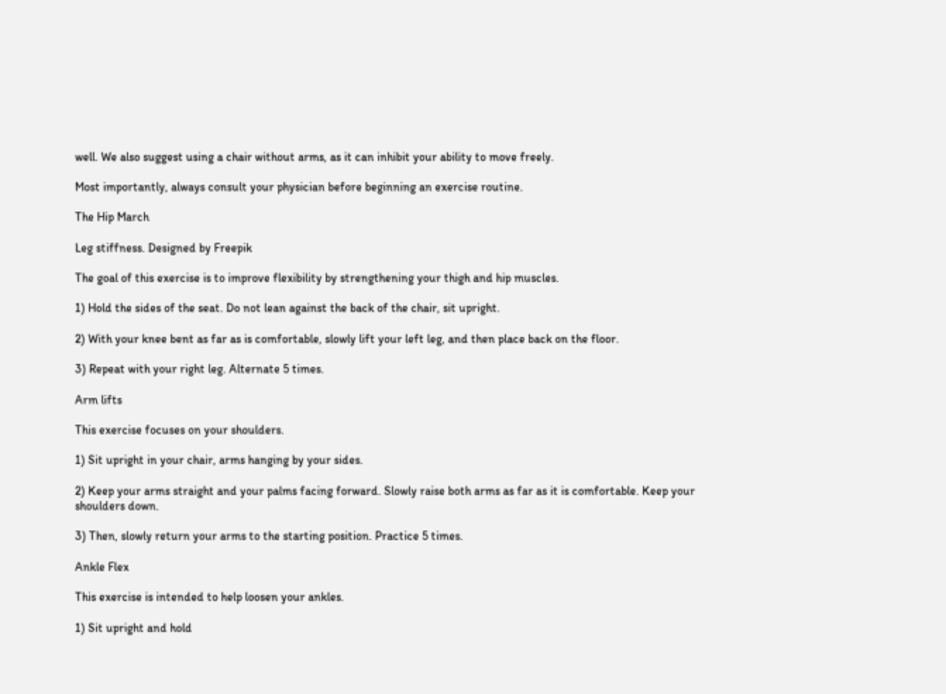well. We also suggest using a chair without arms, as it can inhibit your ability to move freely.

Most importantly, always consult your physician before beginning an exercise routine.

The Hip March

Leg stiffness. Designed by Freepik

The goal of this exercise is to improve flexibility by strengthening your thigh and hip muscles.

1) Hold the sides of the seat. Do not lean against the back of the chair, sit upright.

2) With your knee bent as far as is comfortable, slowly lift your left leg, and then place back on the floor.

3) Repeat with your right leg. Alternate 5 times.

Arm lifts

This exercise focuses on your shoulders.

1) Sit upright in your chair, arms hanging by your sides.

2) Keep your arms straight and your palms facing forward. Slowly raise both arms as far as it is comfortable. Keep your shoulders down.

3) Then, slowly return your arms to the starting position. Practice 5 times.

Ankle Flex

This exercise is intended to help loosen your ankles.

1) Sit upright and hold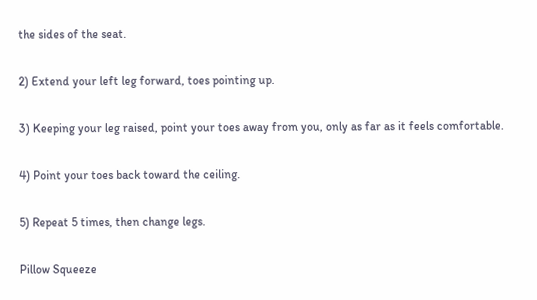the sides of the seat.

2) Extend your left leg forward, toes pointing up.

3) Keeping your leg raised, point your toes away from you, only as far as it feels comfortable.

4) Point your toes back toward the ceiling.

5) Repeat 5 times, then change legs.

Pillow Squeeze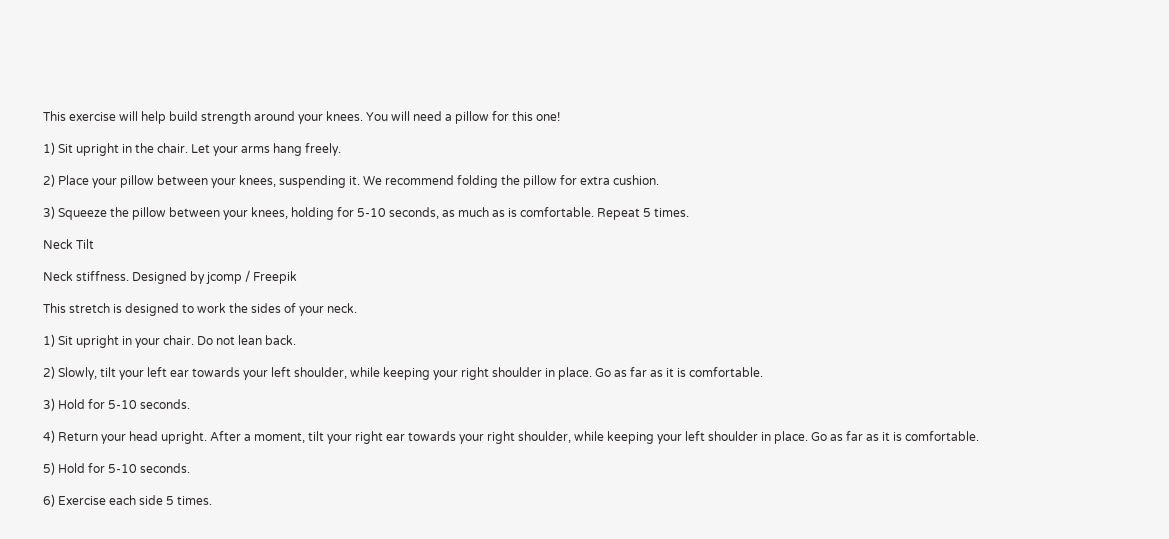This exercise will help build strength around your knees. You will need a pillow for this one!

1) Sit upright in the chair. Let your arms hang freely.

2) Place your pillow between your knees, suspending it. We recommend folding the pillow for extra cushion.

3) Squeeze the pillow between your knees, holding for 5-10 seconds, as much as is comfortable. Repeat 5 times.

Neck Tilt

Neck stiffness. Designed by jcomp / Freepik

This stretch is designed to work the sides of your neck.

1) Sit upright in your chair. Do not lean back.

2) Slowly, tilt your left ear towards your left shoulder, while keeping your right shoulder in place. Go as far as it is comfortable.

3) Hold for 5-10 seconds.

4) Return your head upright. After a moment, tilt your right ear towards your right shoulder, while keeping your left shoulder in place. Go as far as it is comfortable.

5) Hold for 5-10 seconds.

6) Exercise each side 5 times.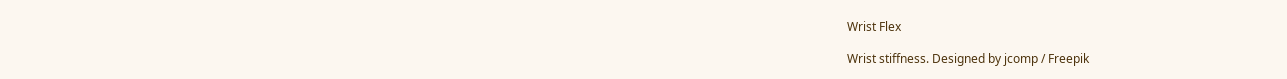Wrist Flex

Wrist stiffness. Designed by jcomp / Freepik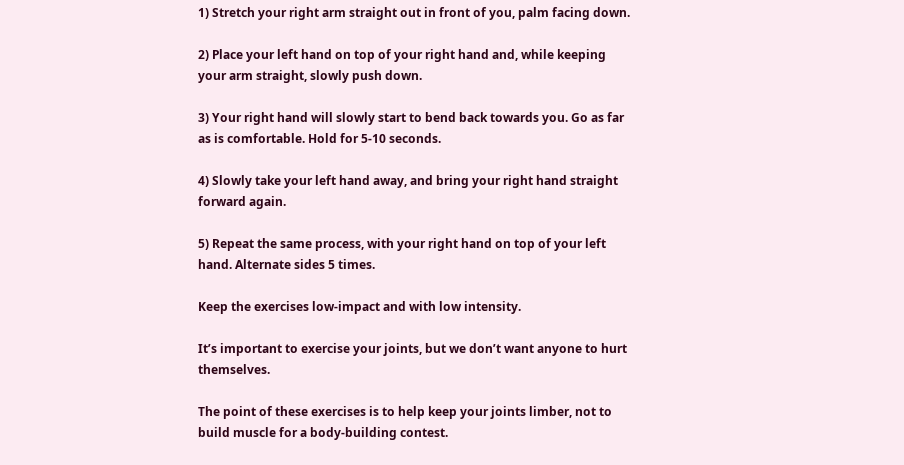1) Stretch your right arm straight out in front of you, palm facing down.

2) Place your left hand on top of your right hand and, while keeping your arm straight, slowly push down.

3) Your right hand will slowly start to bend back towards you. Go as far as is comfortable. Hold for 5-10 seconds.

4) Slowly take your left hand away, and bring your right hand straight forward again.

5) Repeat the same process, with your right hand on top of your left hand. Alternate sides 5 times.

Keep the exercises low-impact and with low intensity.

It’s important to exercise your joints, but we don’t want anyone to hurt themselves.

The point of these exercises is to help keep your joints limber, not to build muscle for a body-building contest.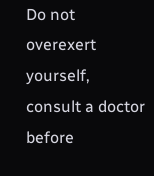Do not overexert yourself, consult a doctor before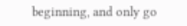beginning, and only go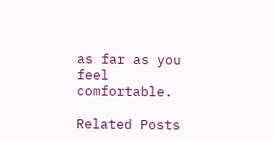as far as you feel comfortable.

Related Posts